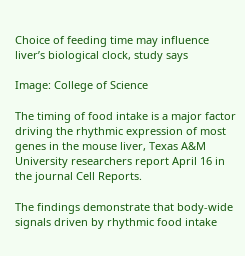Choice of feeding time may influence liver’s biological clock, study says

Image: College of Science

The timing of food intake is a major factor driving the rhythmic expression of most genes in the mouse liver, Texas A&M University researchers report April 16 in the journal Cell Reports.

The findings demonstrate that body-wide signals driven by rhythmic food intake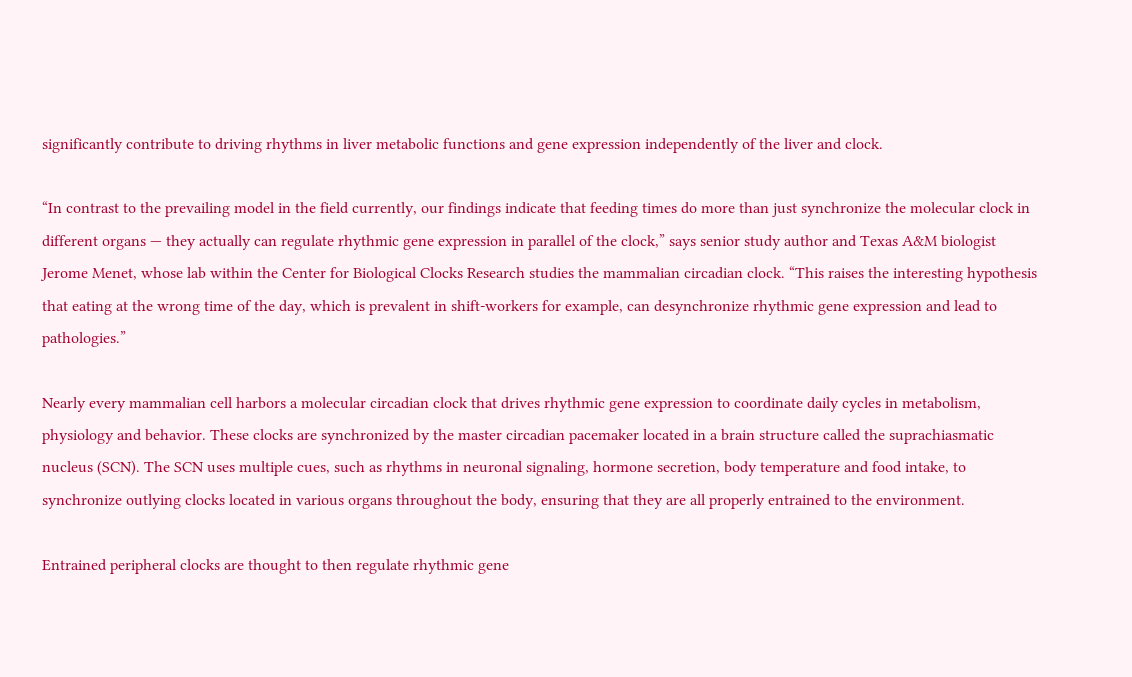significantly contribute to driving rhythms in liver metabolic functions and gene expression independently of the liver and clock.

“In contrast to the prevailing model in the field currently, our findings indicate that feeding times do more than just synchronize the molecular clock in different organs — they actually can regulate rhythmic gene expression in parallel of the clock,” says senior study author and Texas A&M biologist Jerome Menet, whose lab within the Center for Biological Clocks Research studies the mammalian circadian clock. “This raises the interesting hypothesis that eating at the wrong time of the day, which is prevalent in shift-workers for example, can desynchronize rhythmic gene expression and lead to pathologies.”

Nearly every mammalian cell harbors a molecular circadian clock that drives rhythmic gene expression to coordinate daily cycles in metabolism, physiology and behavior. These clocks are synchronized by the master circadian pacemaker located in a brain structure called the suprachiasmatic nucleus (SCN). The SCN uses multiple cues, such as rhythms in neuronal signaling, hormone secretion, body temperature and food intake, to synchronize outlying clocks located in various organs throughout the body, ensuring that they are all properly entrained to the environment.

Entrained peripheral clocks are thought to then regulate rhythmic gene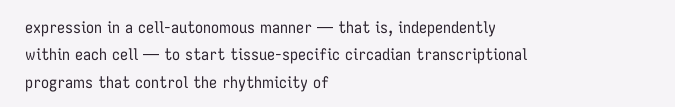expression in a cell-autonomous manner — that is, independently within each cell — to start tissue-specific circadian transcriptional programs that control the rhythmicity of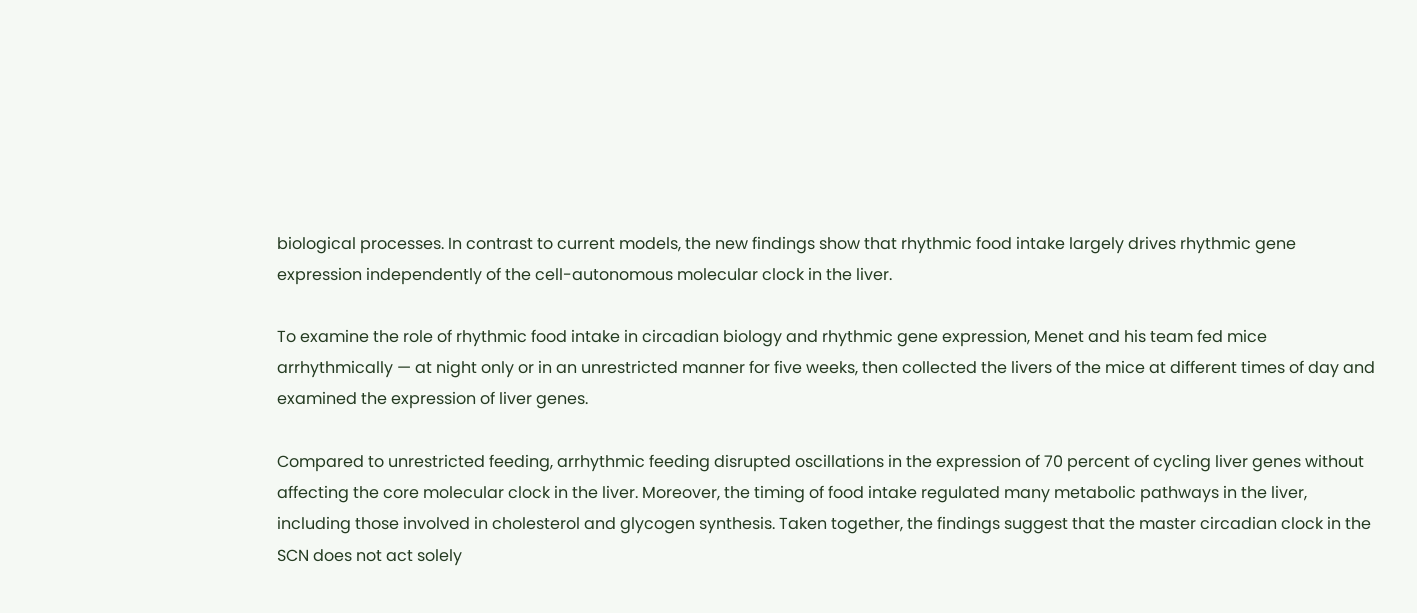biological processes. In contrast to current models, the new findings show that rhythmic food intake largely drives rhythmic gene expression independently of the cell-autonomous molecular clock in the liver.

To examine the role of rhythmic food intake in circadian biology and rhythmic gene expression, Menet and his team fed mice arrhythmically — at night only or in an unrestricted manner for five weeks, then collected the livers of the mice at different times of day and examined the expression of liver genes.

Compared to unrestricted feeding, arrhythmic feeding disrupted oscillations in the expression of 70 percent of cycling liver genes without affecting the core molecular clock in the liver. Moreover, the timing of food intake regulated many metabolic pathways in the liver, including those involved in cholesterol and glycogen synthesis. Taken together, the findings suggest that the master circadian clock in the SCN does not act solely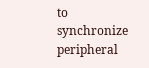to synchronize peripheral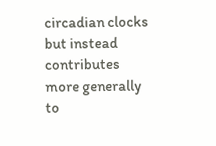circadian clocks but instead contributes more generally to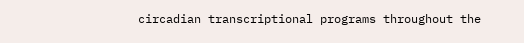circadian transcriptional programs throughout the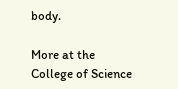body.

More at the College of Science